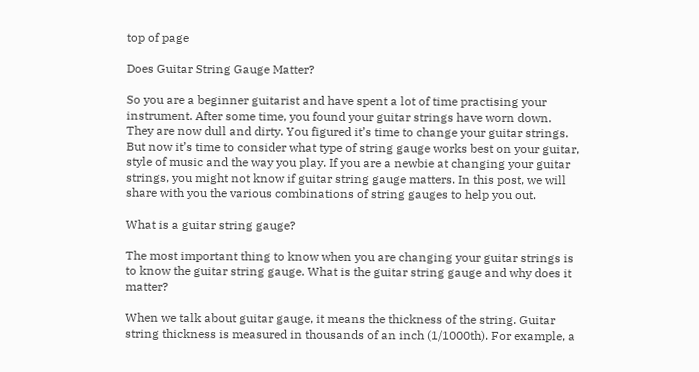top of page

Does Guitar String Gauge Matter?

So you are a beginner guitarist and have spent a lot of time practising your instrument. After some time, you found your guitar strings have worn down. They are now dull and dirty. You figured it’s time to change your guitar strings. But now it’s time to consider what type of string gauge works best on your guitar, style of music and the way you play. If you are a newbie at changing your guitar strings, you might not know if guitar string gauge matters. In this post, we will share with you the various combinations of string gauges to help you out.

What is a guitar string gauge?

The most important thing to know when you are changing your guitar strings is to know the guitar string gauge. What is the guitar string gauge and why does it matter?

When we talk about guitar gauge, it means the thickness of the string. Guitar string thickness is measured in thousands of an inch (1/1000th). For example, a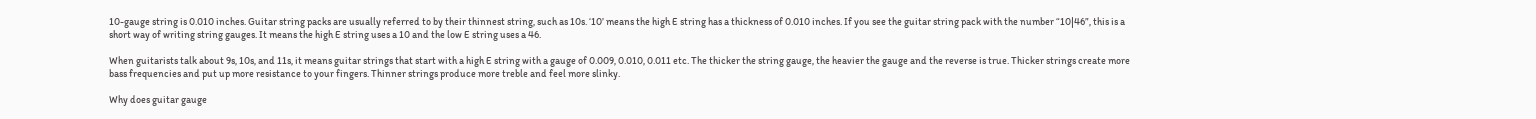10-gauge string is 0.010 inches. Guitar string packs are usually referred to by their thinnest string, such as 10s. ‘10’ means the high E string has a thickness of 0.010 inches. If you see the guitar string pack with the number “10|46”, this is a short way of writing string gauges. It means the high E string uses a 10 and the low E string uses a 46.

When guitarists talk about 9s, 10s, and 11s, it means guitar strings that start with a high E string with a gauge of 0.009, 0.010, 0.011 etc. The thicker the string gauge, the heavier the gauge and the reverse is true. Thicker strings create more bass frequencies and put up more resistance to your fingers. Thinner strings produce more treble and feel more slinky.

Why does guitar gauge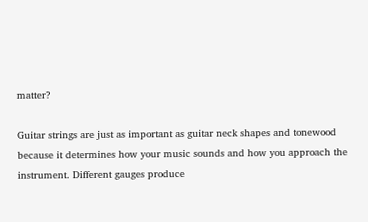matter?

Guitar strings are just as important as guitar neck shapes and tonewood because it determines how your music sounds and how you approach the instrument. Different gauges produce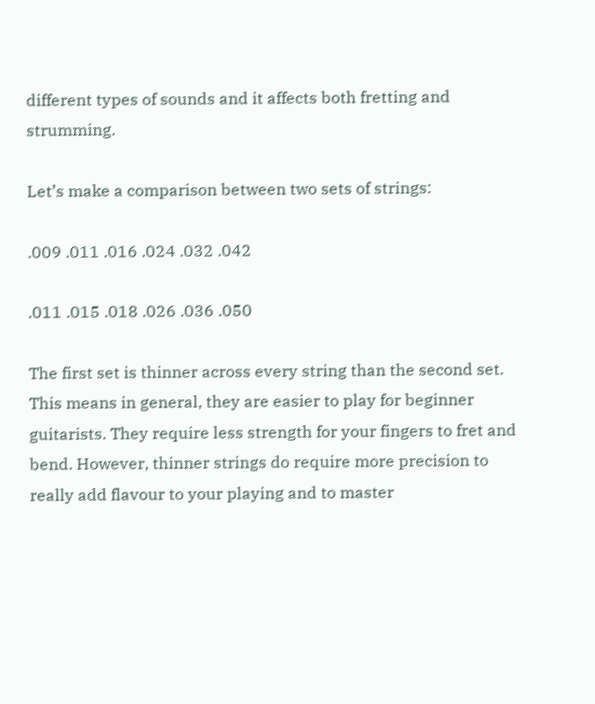different types of sounds and it affects both fretting and strumming.

Let’s make a comparison between two sets of strings:

.009 .011 .016 .024 .032 .042

.011 .015 .018 .026 .036 .050

The first set is thinner across every string than the second set. This means in general, they are easier to play for beginner guitarists. They require less strength for your fingers to fret and bend. However, thinner strings do require more precision to really add flavour to your playing and to master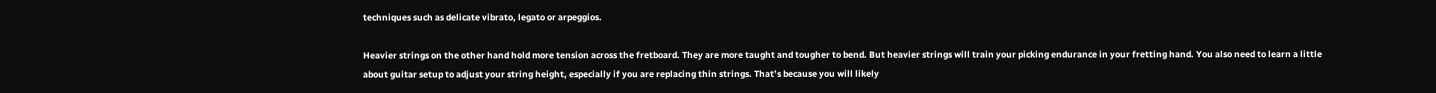techniques such as delicate vibrato, legato or arpeggios.

Heavier strings on the other hand hold more tension across the fretboard. They are more taught and tougher to bend. But heavier strings will train your picking endurance in your fretting hand. You also need to learn a little about guitar setup to adjust your string height, especially if you are replacing thin strings. That’s because you will likely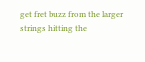get fret buzz from the larger strings hitting the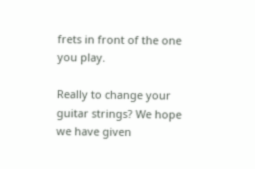frets in front of the one you play.

Really to change your guitar strings? We hope we have given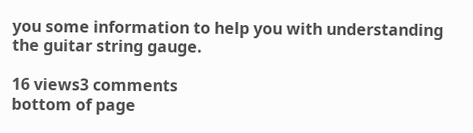you some information to help you with understanding the guitar string gauge.

16 views3 comments
bottom of page